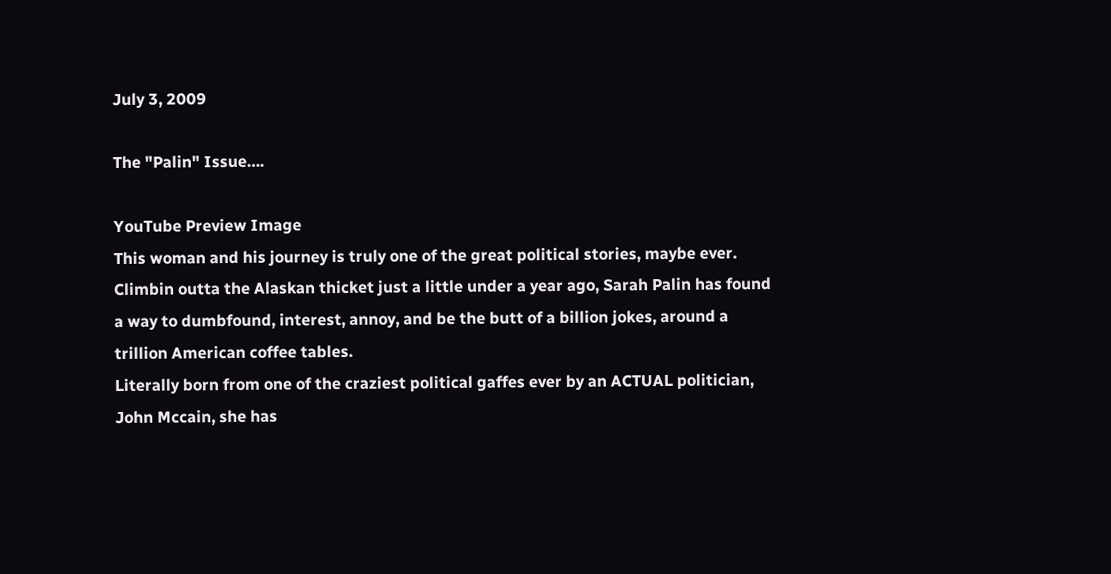July 3, 2009

The "Palin" Issue….

YouTube Preview Image
This woman and his journey is truly one of the great political stories, maybe ever.
Climbin outta the Alaskan thicket just a little under a year ago, Sarah Palin has found a way to dumbfound, interest, annoy, and be the butt of a billion jokes, around a trillion American coffee tables.
Literally born from one of the craziest political gaffes ever by an ACTUAL politician, John Mccain, she has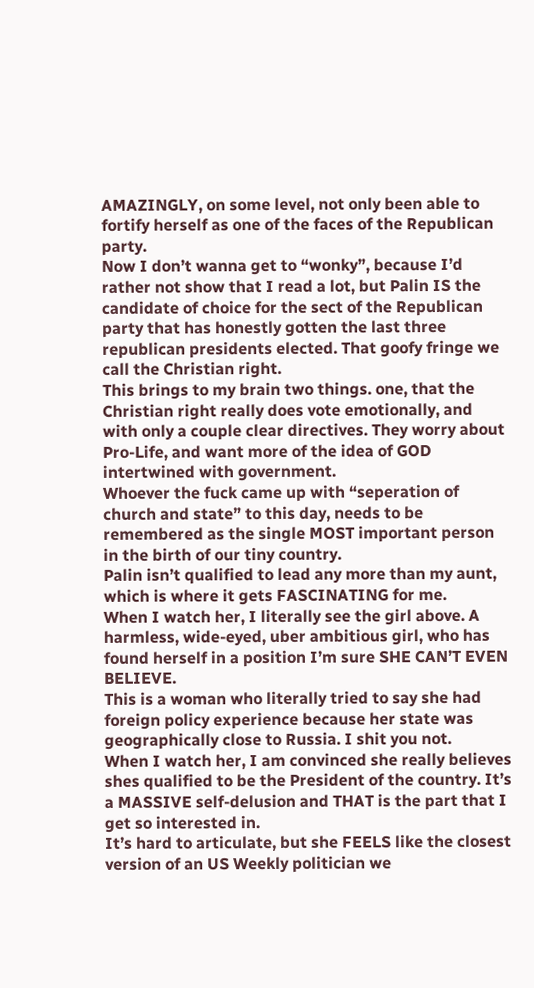AMAZINGLY, on some level, not only been able to fortify herself as one of the faces of the Republican party.
Now I don’t wanna get to “wonky”, because I’d rather not show that I read a lot, but Palin IS the candidate of choice for the sect of the Republican party that has honestly gotten the last three republican presidents elected. That goofy fringe we call the Christian right.
This brings to my brain two things. one, that the Christian right really does vote emotionally, and with only a couple clear directives. They worry about Pro-Life, and want more of the idea of GOD intertwined with government.
Whoever the fuck came up with “seperation of church and state” to this day, needs to be remembered as the single MOST important person in the birth of our tiny country.
Palin isn’t qualified to lead any more than my aunt, which is where it gets FASCINATING for me.
When I watch her, I literally see the girl above. A harmless, wide-eyed, uber ambitious girl, who has found herself in a position I’m sure SHE CAN’T EVEN BELIEVE.
This is a woman who literally tried to say she had foreign policy experience because her state was geographically close to Russia. I shit you not.
When I watch her, I am convinced she really believes shes qualified to be the President of the country. It’s a MASSIVE self-delusion and THAT is the part that I get so interested in.
It’s hard to articulate, but she FEELS like the closest version of an US Weekly politician we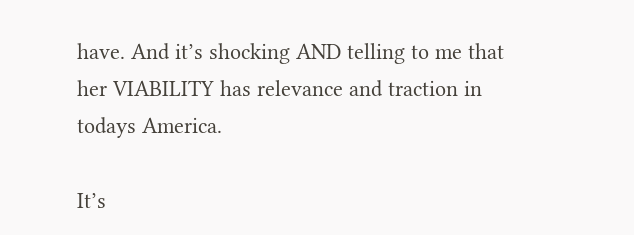have. And it’s shocking AND telling to me that her VIABILITY has relevance and traction in todays America.

It’s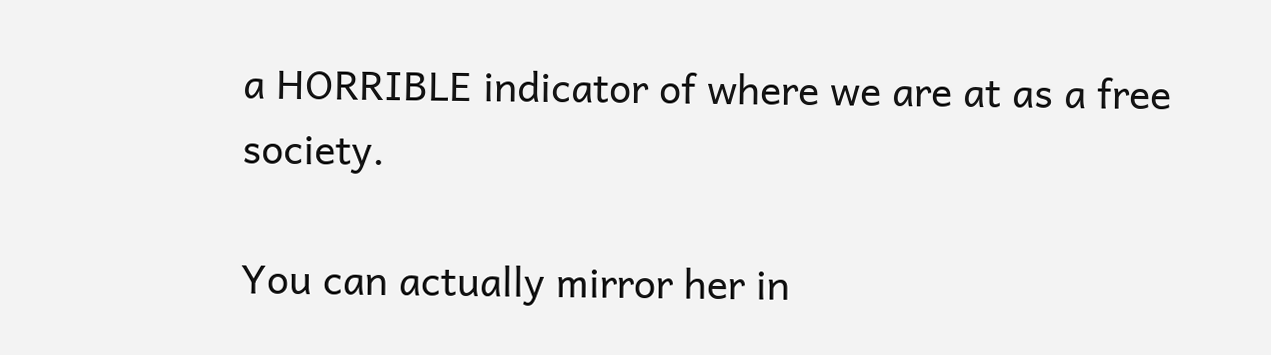a HORRIBLE indicator of where we are at as a free society.

You can actually mirror her in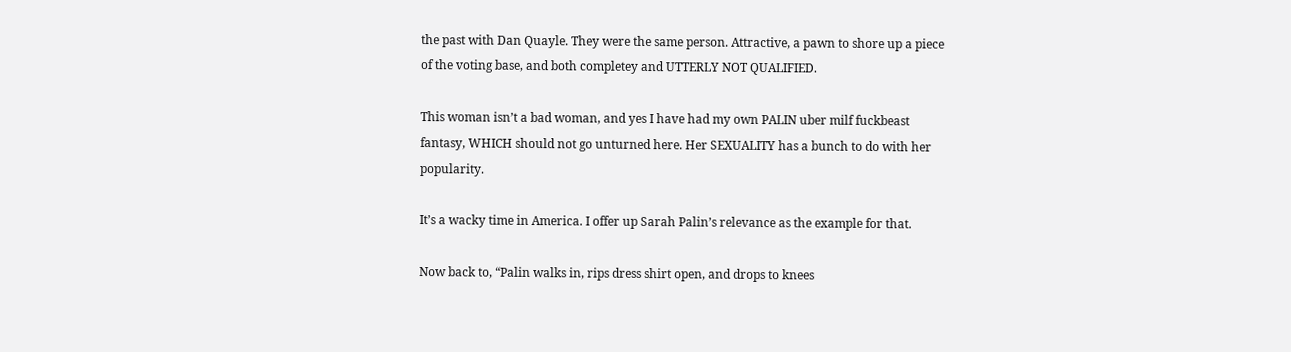the past with Dan Quayle. They were the same person. Attractive, a pawn to shore up a piece of the voting base, and both completey and UTTERLY NOT QUALIFIED.

This woman isn’t a bad woman, and yes I have had my own PALIN uber milf fuckbeast fantasy, WHICH should not go unturned here. Her SEXUALITY has a bunch to do with her popularity.

It’s a wacky time in America. I offer up Sarah Palin’s relevance as the example for that.

Now back to, “Palin walks in, rips dress shirt open, and drops to knees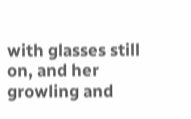with glasses still on, and her growling and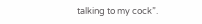talking to my cock”.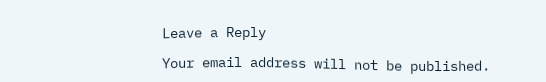Leave a Reply

Your email address will not be published.